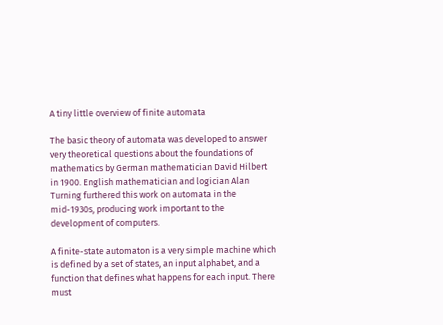A tiny little overview of finite automata

The basic theory of automata was developed to answer very theoretical questions about the foundations of mathematics by German mathematician David Hilbert in 1900. English mathematician and logician Alan Turning furthered this work on automata in the mid-1930s, producing work important to the development of computers.

A finite-state automaton is a very simple machine which is defined by a set of states, an input alphabet, and a function that defines what happens for each input. There must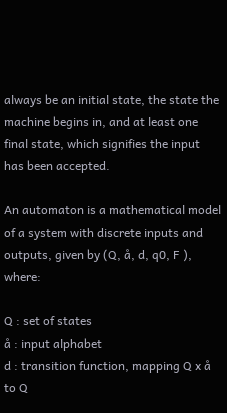always be an initial state, the state the machine begins in, and at least one final state, which signifies the input has been accepted.

An automaton is a mathematical model of a system with discrete inputs and outputs, given by (Q, å, d, q0, F ), where:

Q : set of states
å : input alphabet
d : transition function, mapping Q x å to Q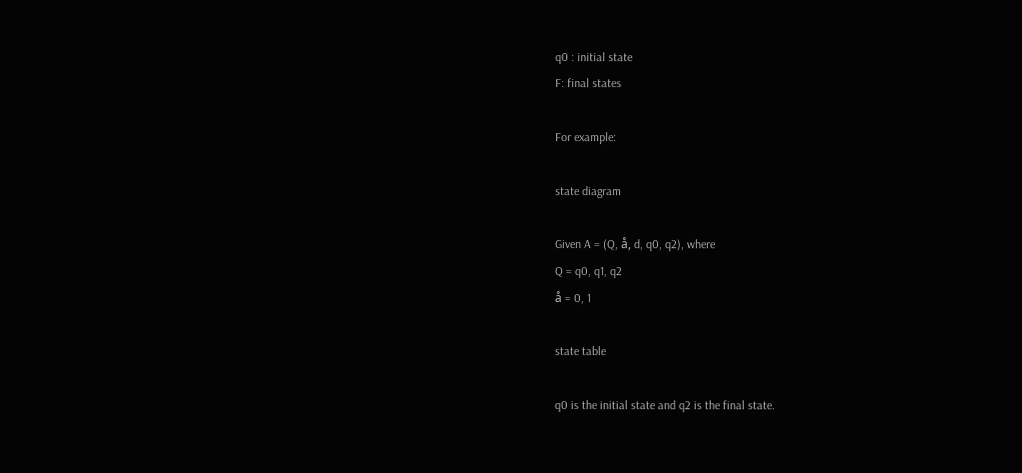q0 : initial state
F: final states

For example:

state diagram

Given A = (Q, å, d, q0, q2), where
Q = q0, q1, q2
å = 0, 1

state table

q0 is the initial state and q2 is the final state.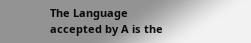The Language accepted by A is the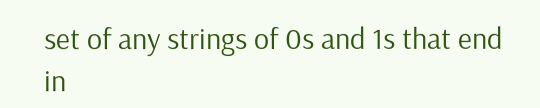set of any strings of 0s and 1s that end in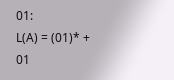01:
L(A) = (01)* + 01